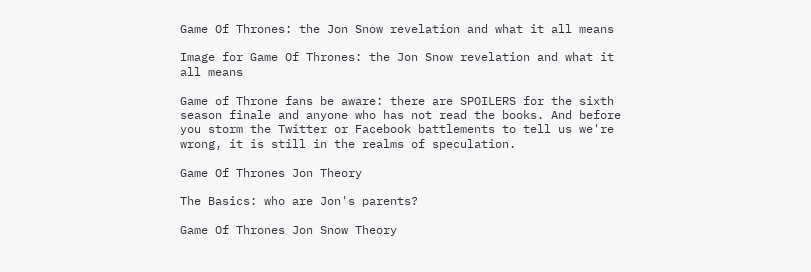Game Of Thrones: the Jon Snow revelation and what it all means

Image for Game Of Thrones: the Jon Snow revelation and what it all means

Game of Throne fans be aware: there are SPOILERS for the sixth season finale and anyone who has not read the books. And before you storm the Twitter or Facebook battlements to tell us we're wrong, it is still in the realms of speculation.

Game Of Thrones Jon Theory

The Basics: who are Jon's parents?

Game Of Thrones Jon Snow Theory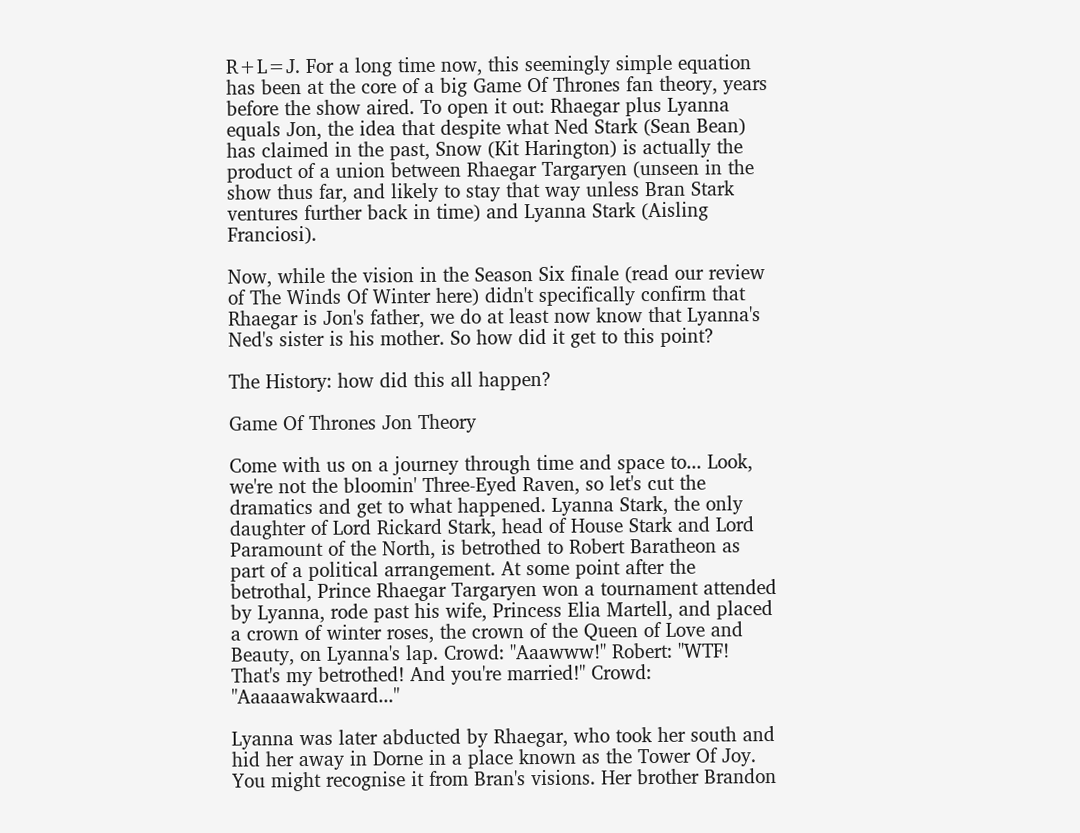R+L=J. For a long time now, this seemingly simple equation has been at the core of a big Game Of Thrones fan theory, years before the show aired. To open it out: Rhaegar plus Lyanna equals Jon, the idea that despite what Ned Stark (Sean Bean) has claimed in the past, Snow (Kit Harington) is actually the product of a union between Rhaegar Targaryen (unseen in the show thus far, and likely to stay that way unless Bran Stark ventures further back in time) and Lyanna Stark (Aisling Franciosi).

Now, while the vision in the Season Six finale (read our review of The Winds Of Winter here) didn't specifically confirm that Rhaegar is Jon's father, we do at least now know that Lyanna's Ned's sister is his mother. So how did it get to this point?

The History: how did this all happen?

Game Of Thrones Jon Theory

Come with us on a journey through time and space to... Look, we're not the bloomin' Three-Eyed Raven, so let's cut the dramatics and get to what happened. Lyanna Stark, the only daughter of Lord Rickard Stark, head of House Stark and Lord Paramount of the North, is betrothed to Robert Baratheon as part of a political arrangement. At some point after the betrothal, Prince Rhaegar Targaryen won a tournament attended by Lyanna, rode past his wife, Princess Elia Martell, and placed a crown of winter roses, the crown of the Queen of Love and Beauty, on Lyanna's lap. Crowd: "Aaawww!" Robert: "WTF! That's my betrothed! And you're married!" Crowd: "Aaaaawakwaard..."

Lyanna was later abducted by Rhaegar, who took her south and hid her away in Dorne in a place known as the Tower Of Joy. You might recognise it from Bran's visions. Her brother Brandon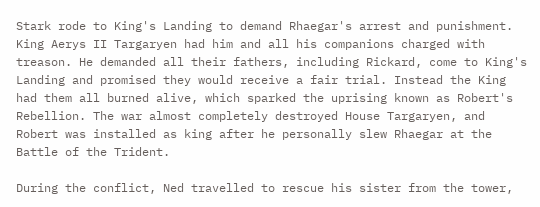Stark rode to King's Landing to demand Rhaegar's arrest and punishment. King Aerys II Targaryen had him and all his companions charged with treason. He demanded all their fathers, including Rickard, come to King's Landing and promised they would receive a fair trial. Instead the King had them all burned alive, which sparked the uprising known as Robert's Rebellion. The war almost completely destroyed House Targaryen, and Robert was installed as king after he personally slew Rhaegar at the Battle of the Trident.

During the conflict, Ned travelled to rescue his sister from the tower,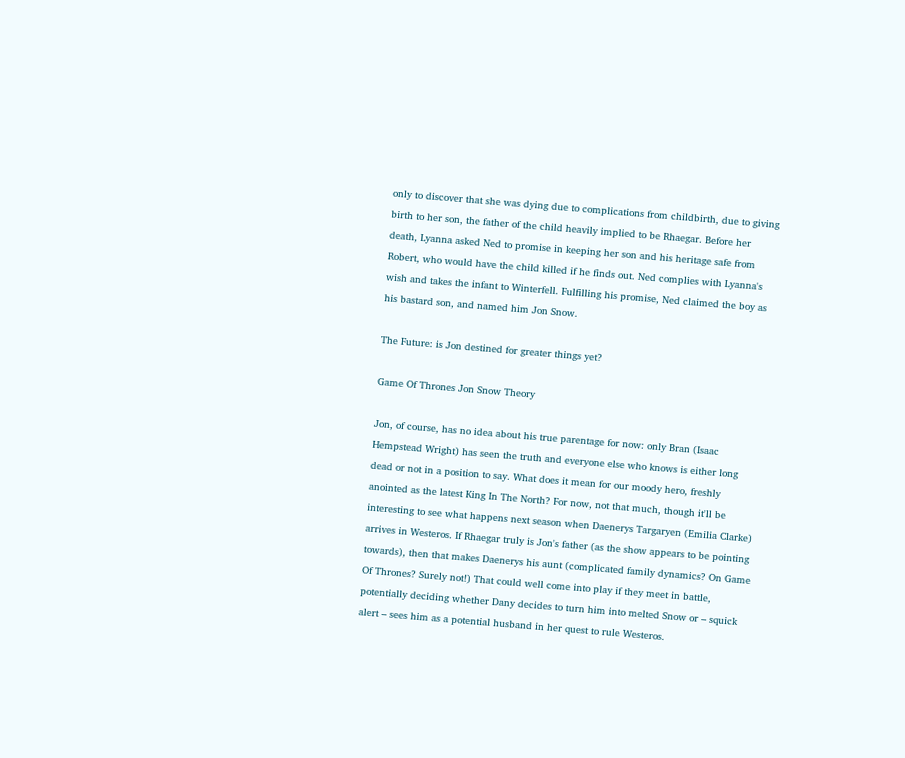only to discover that she was dying due to complications from childbirth, due to giving birth to her son, the father of the child heavily implied to be Rhaegar. Before her death, Lyanna asked Ned to promise in keeping her son and his heritage safe from Robert, who would have the child killed if he finds out. Ned complies with Lyanna's wish and takes the infant to Winterfell. Fulfilling his promise, Ned claimed the boy as his bastard son, and named him Jon Snow.

The Future: is Jon destined for greater things yet?

Game Of Thrones Jon Snow Theory

Jon, of course, has no idea about his true parentage for now: only Bran (Isaac Hempstead Wright) has seen the truth and everyone else who knows is either long dead or not in a position to say. What does it mean for our moody hero, freshly anointed as the latest King In The North? For now, not that much, though it'll be interesting to see what happens next season when Daenerys Targaryen (Emilia Clarke) arrives in Westeros. If Rhaegar truly is Jon's father (as the show appears to be pointing towards), then that makes Daenerys his aunt (complicated family dynamics? On Game Of Thrones? Surely not!) That could well come into play if they meet in battle, potentially deciding whether Dany decides to turn him into melted Snow or – squick alert – sees him as a potential husband in her quest to rule Westeros.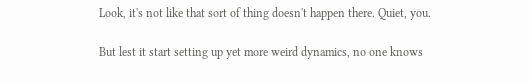Look, it's not like that sort of thing doesn't happen there. Quiet, you.

But lest it start setting up yet more weird dynamics, no one knows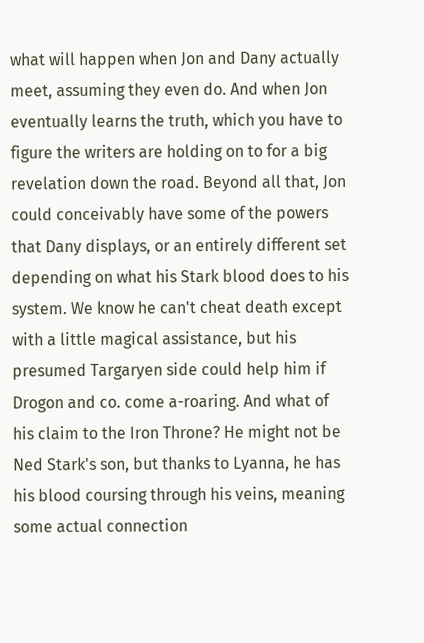what will happen when Jon and Dany actually meet, assuming they even do. And when Jon eventually learns the truth, which you have to figure the writers are holding on to for a big revelation down the road. Beyond all that, Jon could conceivably have some of the powers that Dany displays, or an entirely different set depending on what his Stark blood does to his system. We know he can't cheat death except with a little magical assistance, but his presumed Targaryen side could help him if Drogon and co. come a-roaring. And what of his claim to the Iron Throne? He might not be Ned Stark's son, but thanks to Lyanna, he has his blood coursing through his veins, meaning some actual connection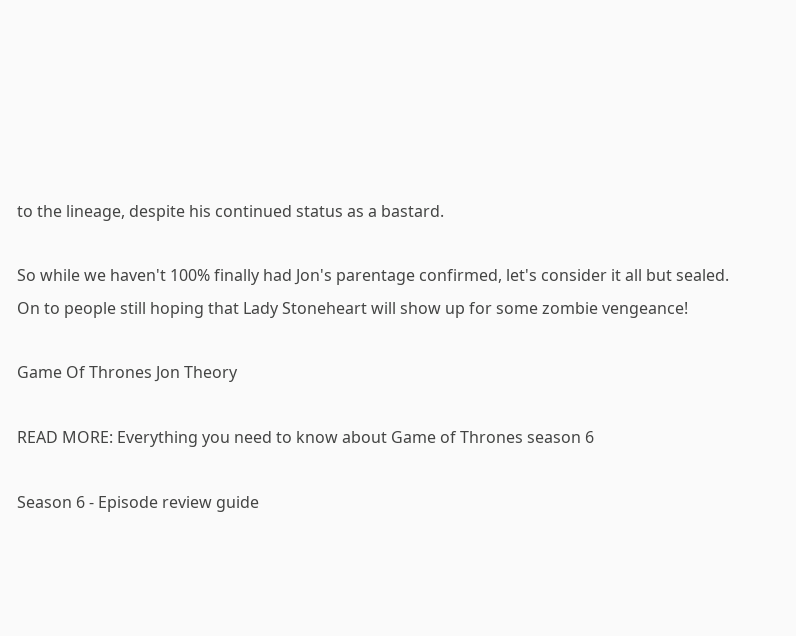to the lineage, despite his continued status as a bastard.

So while we haven't 100% finally had Jon's parentage confirmed, let's consider it all but sealed. On to people still hoping that Lady Stoneheart will show up for some zombie vengeance!

Game Of Thrones Jon Theory

READ MORE: Everything you need to know about Game of Thrones season 6

Season 6 - Episode review guide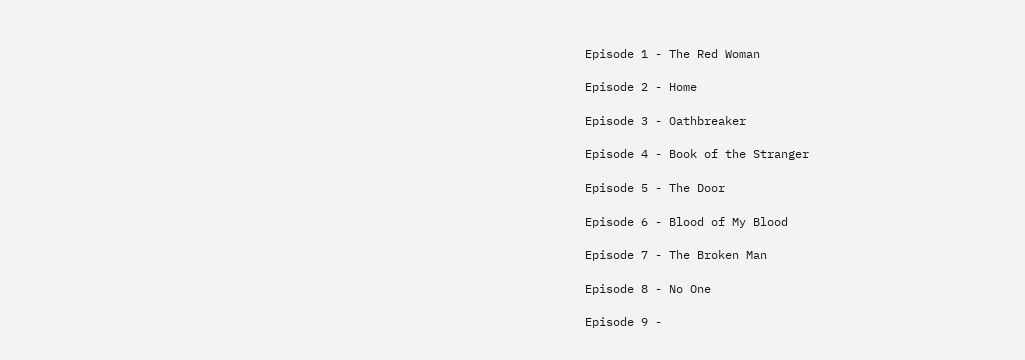Episode 1 - The Red Woman

Episode 2 - Home

Episode 3 - Oathbreaker

Episode 4 - Book of the Stranger

Episode 5 - The Door

Episode 6 - Blood of My Blood

Episode 7 - The Broken Man

Episode 8 - No One

Episode 9 -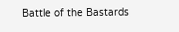Battle of the Bastards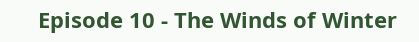Episode 10 - The Winds of Winter